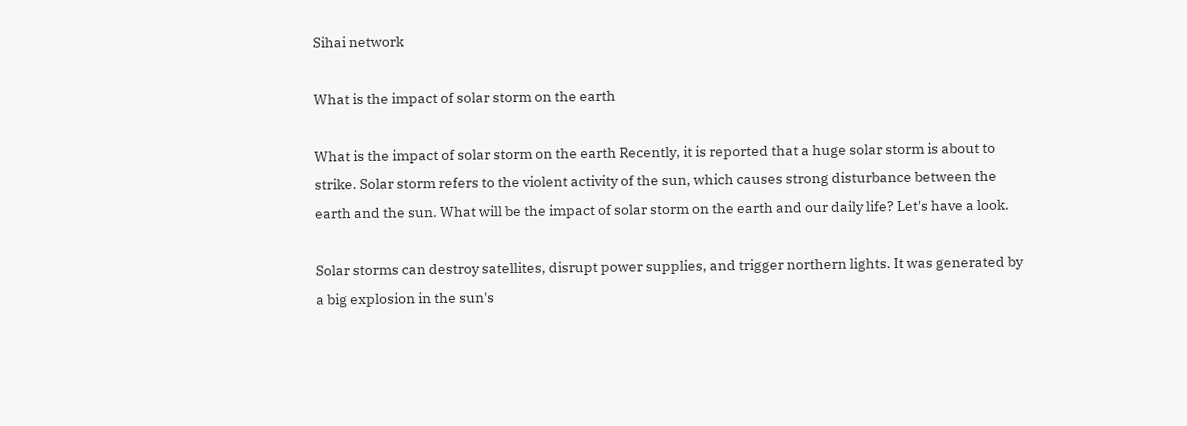Sihai network

What is the impact of solar storm on the earth

What is the impact of solar storm on the earth Recently, it is reported that a huge solar storm is about to strike. Solar storm refers to the violent activity of the sun, which causes strong disturbance between the earth and the sun. What will be the impact of solar storm on the earth and our daily life? Let's have a look.

Solar storms can destroy satellites, disrupt power supplies, and trigger northern lights. It was generated by a big explosion in the sun's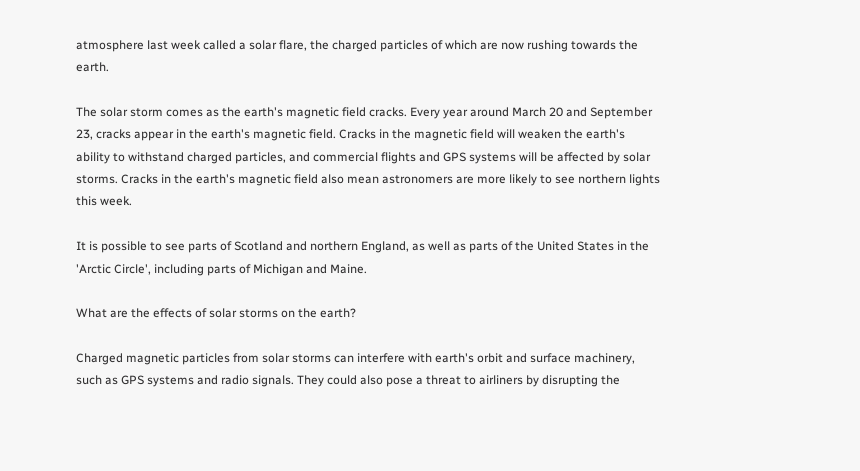atmosphere last week called a solar flare, the charged particles of which are now rushing towards the earth.

The solar storm comes as the earth's magnetic field cracks. Every year around March 20 and September 23, cracks appear in the earth's magnetic field. Cracks in the magnetic field will weaken the earth's ability to withstand charged particles, and commercial flights and GPS systems will be affected by solar storms. Cracks in the earth's magnetic field also mean astronomers are more likely to see northern lights this week.

It is possible to see parts of Scotland and northern England, as well as parts of the United States in the 'Arctic Circle', including parts of Michigan and Maine.

What are the effects of solar storms on the earth?

Charged magnetic particles from solar storms can interfere with earth's orbit and surface machinery, such as GPS systems and radio signals. They could also pose a threat to airliners by disrupting the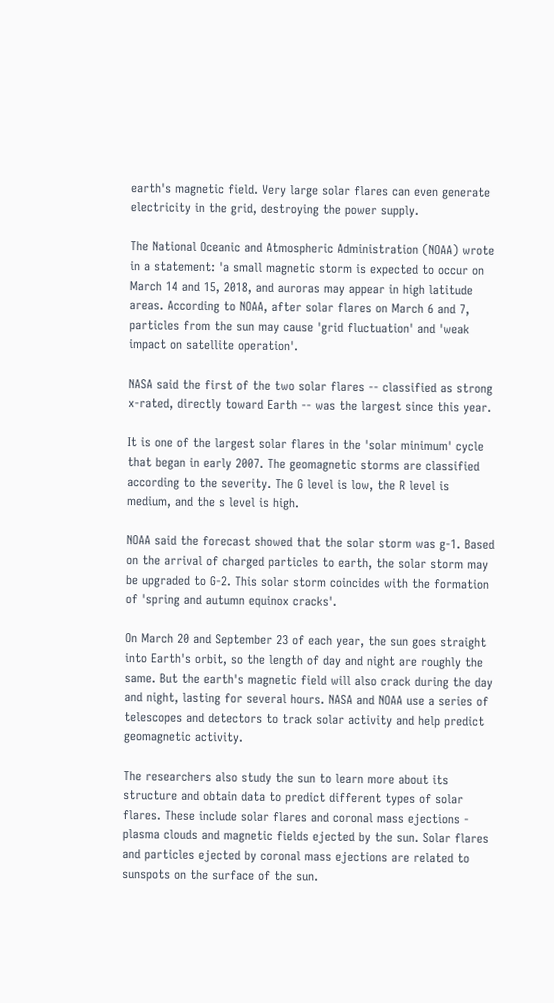earth's magnetic field. Very large solar flares can even generate electricity in the grid, destroying the power supply.

The National Oceanic and Atmospheric Administration (NOAA) wrote in a statement: 'a small magnetic storm is expected to occur on March 14 and 15, 2018, and auroras may appear in high latitude areas. According to NOAA, after solar flares on March 6 and 7, particles from the sun may cause 'grid fluctuation' and 'weak impact on satellite operation'.

NASA said the first of the two solar flares -- classified as strong x-rated, directly toward Earth -- was the largest since this year.

It is one of the largest solar flares in the 'solar minimum' cycle that began in early 2007. The geomagnetic storms are classified according to the severity. The G level is low, the R level is medium, and the s level is high.

NOAA said the forecast showed that the solar storm was g-1. Based on the arrival of charged particles to earth, the solar storm may be upgraded to G-2. This solar storm coincides with the formation of 'spring and autumn equinox cracks'.

On March 20 and September 23 of each year, the sun goes straight into Earth's orbit, so the length of day and night are roughly the same. But the earth's magnetic field will also crack during the day and night, lasting for several hours. NASA and NOAA use a series of telescopes and detectors to track solar activity and help predict geomagnetic activity.

The researchers also study the sun to learn more about its structure and obtain data to predict different types of solar flares. These include solar flares and coronal mass ejections - plasma clouds and magnetic fields ejected by the sun. Solar flares and particles ejected by coronal mass ejections are related to sunspots on the surface of the sun.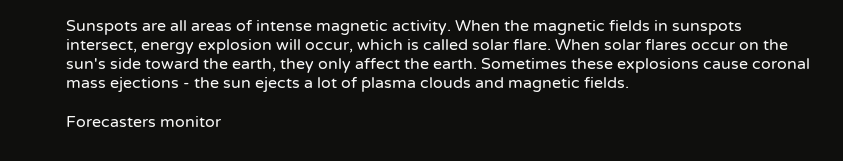Sunspots are all areas of intense magnetic activity. When the magnetic fields in sunspots intersect, energy explosion will occur, which is called solar flare. When solar flares occur on the sun's side toward the earth, they only affect the earth. Sometimes these explosions cause coronal mass ejections - the sun ejects a lot of plasma clouds and magnetic fields.

Forecasters monitor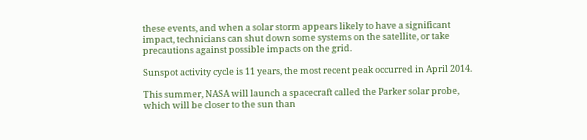these events, and when a solar storm appears likely to have a significant impact, technicians can shut down some systems on the satellite, or take precautions against possible impacts on the grid.

Sunspot activity cycle is 11 years, the most recent peak occurred in April 2014.

This summer, NASA will launch a spacecraft called the Parker solar probe, which will be closer to the sun than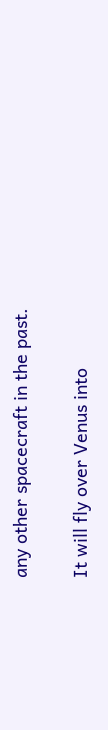any other spacecraft in the past.

It will fly over Venus into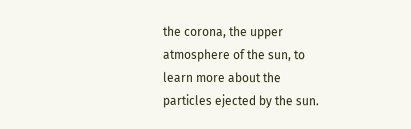the corona, the upper atmosphere of the sun, to learn more about the particles ejected by the sun.